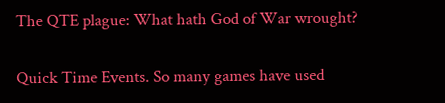The QTE plague: What hath God of War wrought?

Quick Time Events. So many games have used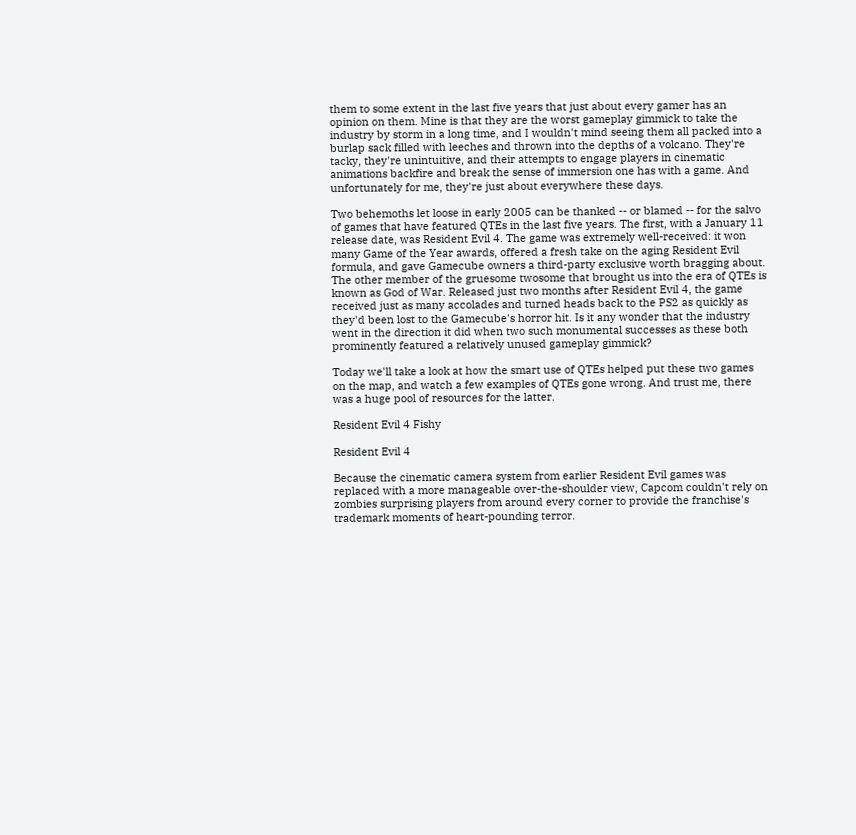them to some extent in the last five years that just about every gamer has an opinion on them. Mine is that they are the worst gameplay gimmick to take the industry by storm in a long time, and I wouldn't mind seeing them all packed into a burlap sack filled with leeches and thrown into the depths of a volcano. They're tacky, they're unintuitive, and their attempts to engage players in cinematic animations backfire and break the sense of immersion one has with a game. And unfortunately for me, they're just about everywhere these days.

Two behemoths let loose in early 2005 can be thanked -- or blamed -- for the salvo of games that have featured QTEs in the last five years. The first, with a January 11 release date, was Resident Evil 4. The game was extremely well-received: it won many Game of the Year awards, offered a fresh take on the aging Resident Evil formula, and gave Gamecube owners a third-party exclusive worth bragging about. The other member of the gruesome twosome that brought us into the era of QTEs is known as God of War. Released just two months after Resident Evil 4, the game received just as many accolades and turned heads back to the PS2 as quickly as they'd been lost to the Gamecube's horror hit. Is it any wonder that the industry went in the direction it did when two such monumental successes as these both prominently featured a relatively unused gameplay gimmick?

Today we'll take a look at how the smart use of QTEs helped put these two games on the map, and watch a few examples of QTEs gone wrong. And trust me, there was a huge pool of resources for the latter.

Resident Evil 4 Fishy

Resident Evil 4

Because the cinematic camera system from earlier Resident Evil games was replaced with a more manageable over-the-shoulder view, Capcom couldn't rely on zombies surprising players from around every corner to provide the franchise's trademark moments of heart-pounding terror.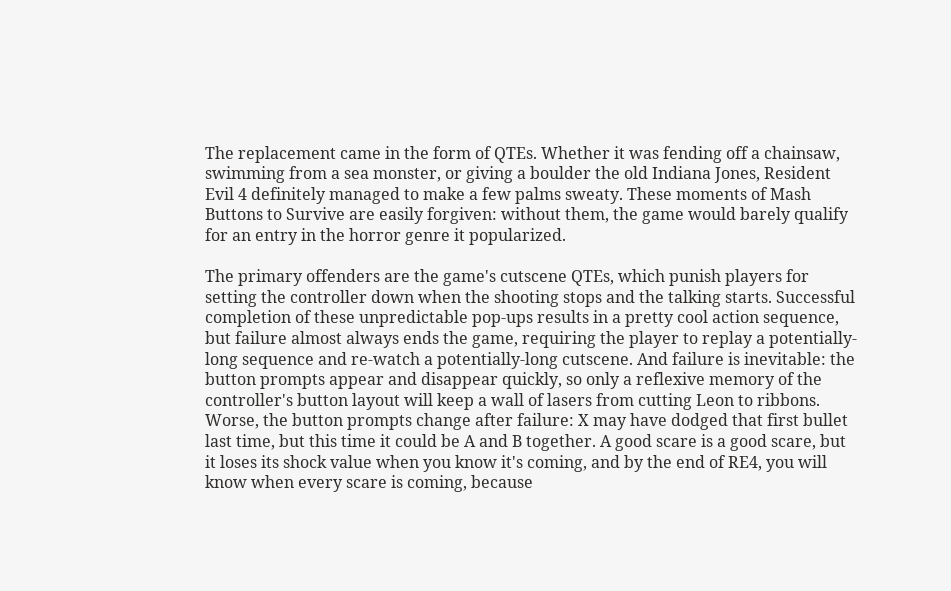The replacement came in the form of QTEs. Whether it was fending off a chainsaw, swimming from a sea monster, or giving a boulder the old Indiana Jones, Resident Evil 4 definitely managed to make a few palms sweaty. These moments of Mash Buttons to Survive are easily forgiven: without them, the game would barely qualify for an entry in the horror genre it popularized.

The primary offenders are the game's cutscene QTEs, which punish players for setting the controller down when the shooting stops and the talking starts. Successful completion of these unpredictable pop-ups results in a pretty cool action sequence, but failure almost always ends the game, requiring the player to replay a potentially-long sequence and re-watch a potentially-long cutscene. And failure is inevitable: the button prompts appear and disappear quickly, so only a reflexive memory of the controller's button layout will keep a wall of lasers from cutting Leon to ribbons. Worse, the button prompts change after failure: X may have dodged that first bullet last time, but this time it could be A and B together. A good scare is a good scare, but it loses its shock value when you know it's coming, and by the end of RE4, you will know when every scare is coming, because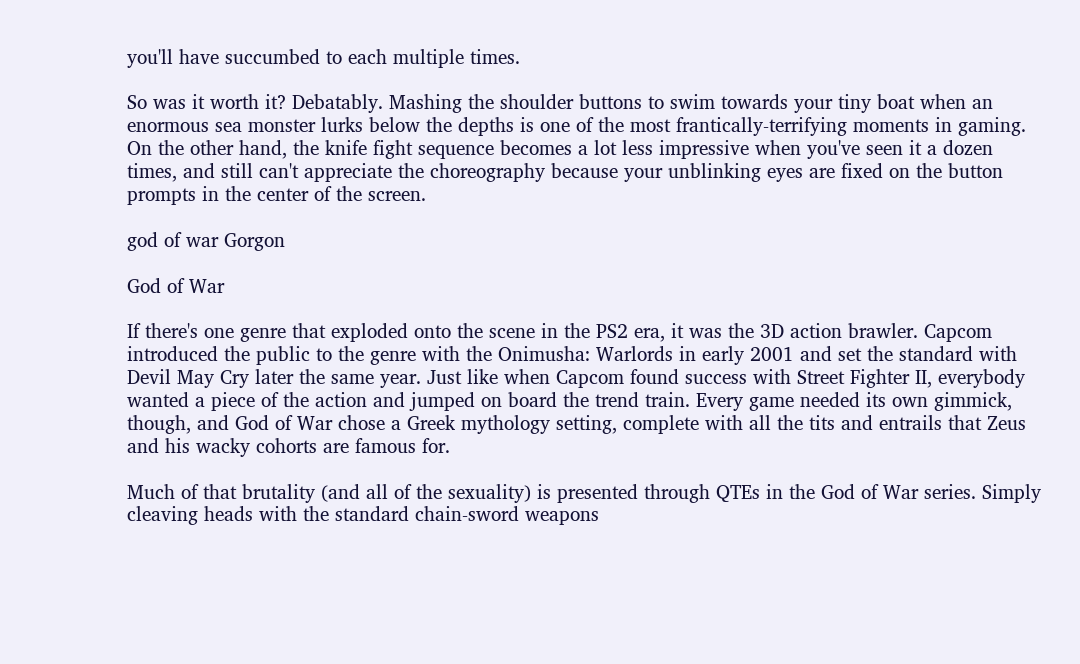you'll have succumbed to each multiple times.

So was it worth it? Debatably. Mashing the shoulder buttons to swim towards your tiny boat when an enormous sea monster lurks below the depths is one of the most frantically-terrifying moments in gaming. On the other hand, the knife fight sequence becomes a lot less impressive when you've seen it a dozen times, and still can't appreciate the choreography because your unblinking eyes are fixed on the button prompts in the center of the screen.

god of war Gorgon

God of War

If there's one genre that exploded onto the scene in the PS2 era, it was the 3D action brawler. Capcom introduced the public to the genre with the Onimusha: Warlords in early 2001 and set the standard with Devil May Cry later the same year. Just like when Capcom found success with Street Fighter II, everybody wanted a piece of the action and jumped on board the trend train. Every game needed its own gimmick, though, and God of War chose a Greek mythology setting, complete with all the tits and entrails that Zeus and his wacky cohorts are famous for.

Much of that brutality (and all of the sexuality) is presented through QTEs in the God of War series. Simply cleaving heads with the standard chain-sword weapons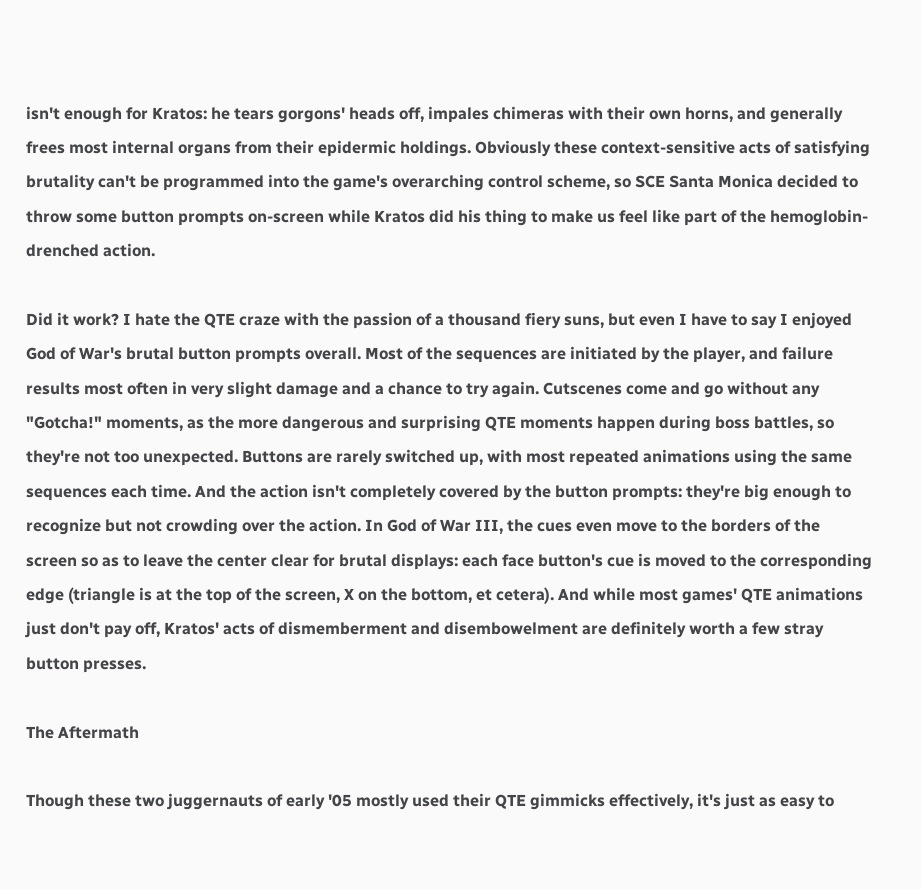isn't enough for Kratos: he tears gorgons' heads off, impales chimeras with their own horns, and generally frees most internal organs from their epidermic holdings. Obviously these context-sensitive acts of satisfying brutality can't be programmed into the game's overarching control scheme, so SCE Santa Monica decided to throw some button prompts on-screen while Kratos did his thing to make us feel like part of the hemoglobin-drenched action.

Did it work? I hate the QTE craze with the passion of a thousand fiery suns, but even I have to say I enjoyed God of War's brutal button prompts overall. Most of the sequences are initiated by the player, and failure results most often in very slight damage and a chance to try again. Cutscenes come and go without any "Gotcha!" moments, as the more dangerous and surprising QTE moments happen during boss battles, so they're not too unexpected. Buttons are rarely switched up, with most repeated animations using the same sequences each time. And the action isn't completely covered by the button prompts: they're big enough to recognize but not crowding over the action. In God of War III, the cues even move to the borders of the screen so as to leave the center clear for brutal displays: each face button's cue is moved to the corresponding edge (triangle is at the top of the screen, X on the bottom, et cetera). And while most games' QTE animations just don't pay off, Kratos' acts of dismemberment and disembowelment are definitely worth a few stray button presses.

The Aftermath

Though these two juggernauts of early '05 mostly used their QTE gimmicks effectively, it's just as easy to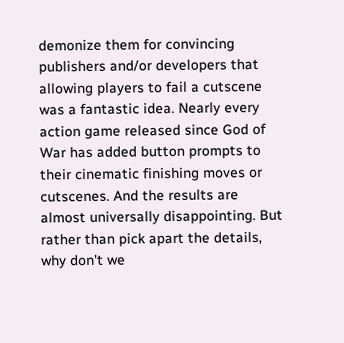demonize them for convincing publishers and/or developers that allowing players to fail a cutscene was a fantastic idea. Nearly every action game released since God of War has added button prompts to their cinematic finishing moves or cutscenes. And the results are almost universally disappointing. But rather than pick apart the details, why don't we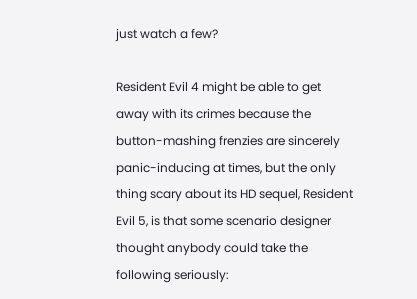just watch a few?

Resident Evil 4 might be able to get away with its crimes because the button-mashing frenzies are sincerely panic-inducing at times, but the only thing scary about its HD sequel, Resident Evil 5, is that some scenario designer thought anybody could take the following seriously: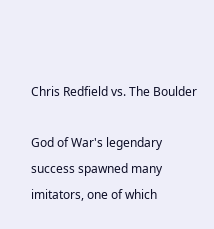Chris Redfield vs. The Boulder

God of War's legendary success spawned many imitators, one of which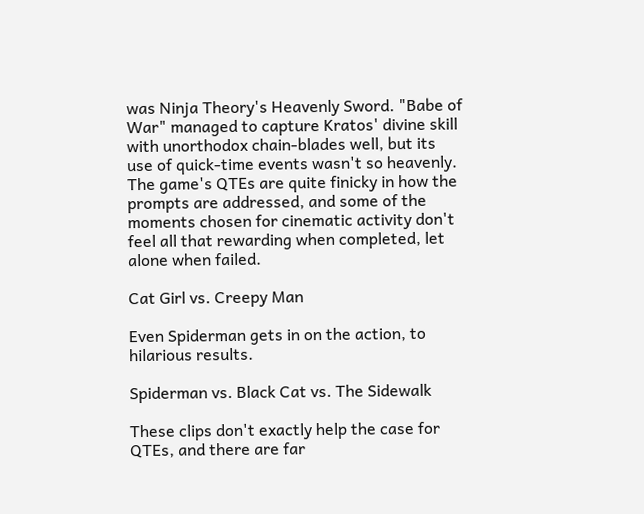was Ninja Theory's Heavenly Sword. "Babe of War" managed to capture Kratos' divine skill with unorthodox chain-blades well, but its use of quick-time events wasn't so heavenly. The game's QTEs are quite finicky in how the prompts are addressed, and some of the moments chosen for cinematic activity don't feel all that rewarding when completed, let alone when failed.

Cat Girl vs. Creepy Man

Even Spiderman gets in on the action, to hilarious results.

Spiderman vs. Black Cat vs. The Sidewalk

These clips don't exactly help the case for QTEs, and there are far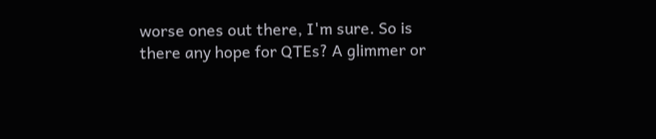worse ones out there, I'm sure. So is there any hope for QTEs? A glimmer or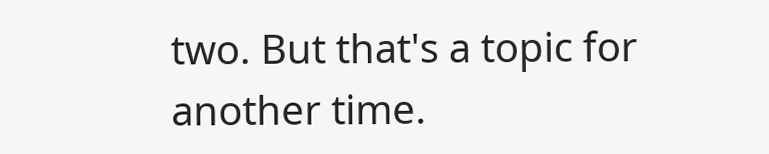two. But that's a topic for another time.